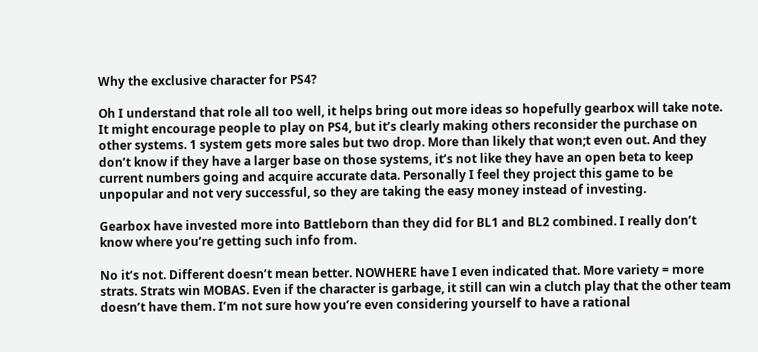Why the exclusive character for PS4?

Oh I understand that role all too well, it helps bring out more ideas so hopefully gearbox will take note. It might encourage people to play on PS4, but it’s clearly making others reconsider the purchase on other systems. 1 system gets more sales but two drop. More than likely that won;t even out. And they don’t know if they have a larger base on those systems, it’s not like they have an open beta to keep current numbers going and acquire accurate data. Personally I feel they project this game to be unpopular and not very successful, so they are taking the easy money instead of investing.

Gearbox have invested more into Battleborn than they did for BL1 and BL2 combined. I really don’t know where you’re getting such info from.

No it’s not. Different doesn’t mean better. NOWHERE have I even indicated that. More variety = more strats. Strats win MOBAS. Even if the character is garbage, it still can win a clutch play that the other team doesn’t have them. I’m not sure how you’re even considering yourself to have a rational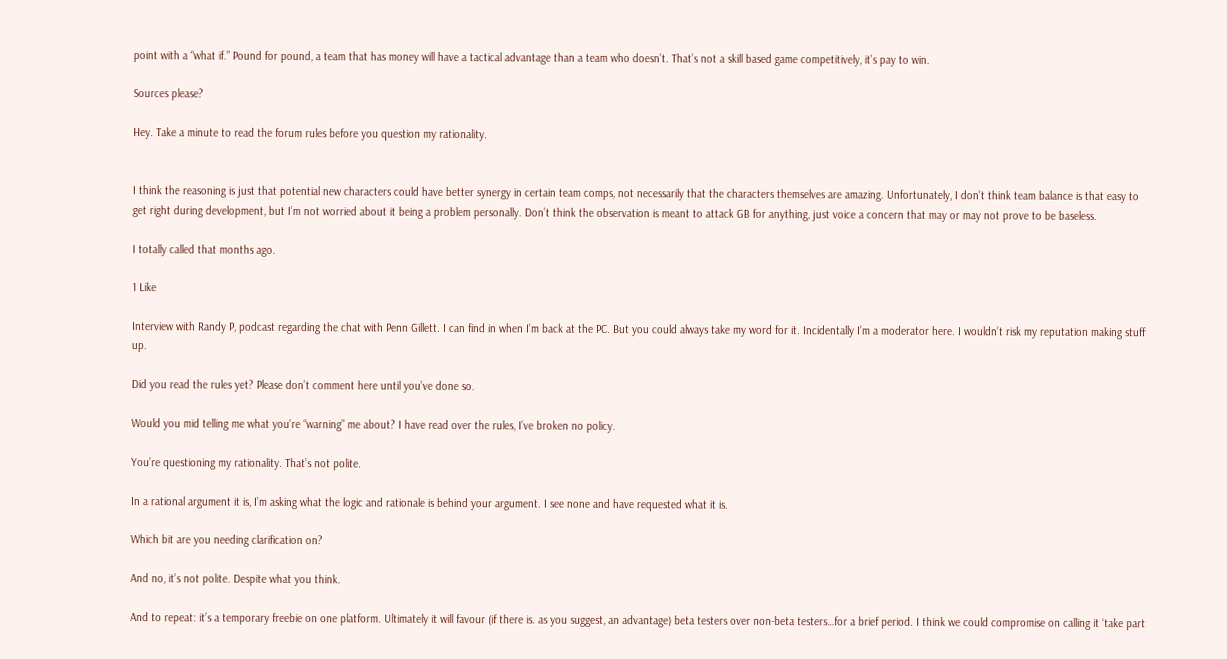point with a “what if.” Pound for pound, a team that has money will have a tactical advantage than a team who doesn’t. That’s not a skill based game competitively, it’s pay to win.

Sources please?

Hey. Take a minute to read the forum rules before you question my rationality.


I think the reasoning is just that potential new characters could have better synergy in certain team comps, not necessarily that the characters themselves are amazing. Unfortunately, I don’t think team balance is that easy to get right during development, but I’m not worried about it being a problem personally. Don’t think the observation is meant to attack GB for anything, just voice a concern that may or may not prove to be baseless.

I totally called that months ago.

1 Like

Interview with Randy P, podcast regarding the chat with Penn Gillett. I can find in when I’m back at the PC. But you could always take my word for it. Incidentally I’m a moderator here. I wouldn’t risk my reputation making stuff up.

Did you read the rules yet? Please don’t comment here until you’ve done so.

Would you mid telling me what you’re “warning” me about? I have read over the rules, I’ve broken no policy.

You’re questioning my rationality. That’s not polite.

In a rational argument it is, I’m asking what the logic and rationale is behind your argument. I see none and have requested what it is.

Which bit are you needing clarification on?

And no, it’s not polite. Despite what you think.

And to repeat: it’s a temporary freebie on one platform. Ultimately it will favour (if there is. as you suggest, an advantage) beta testers over non-beta testers…for a brief period. I think we could compromise on calling it ‘take part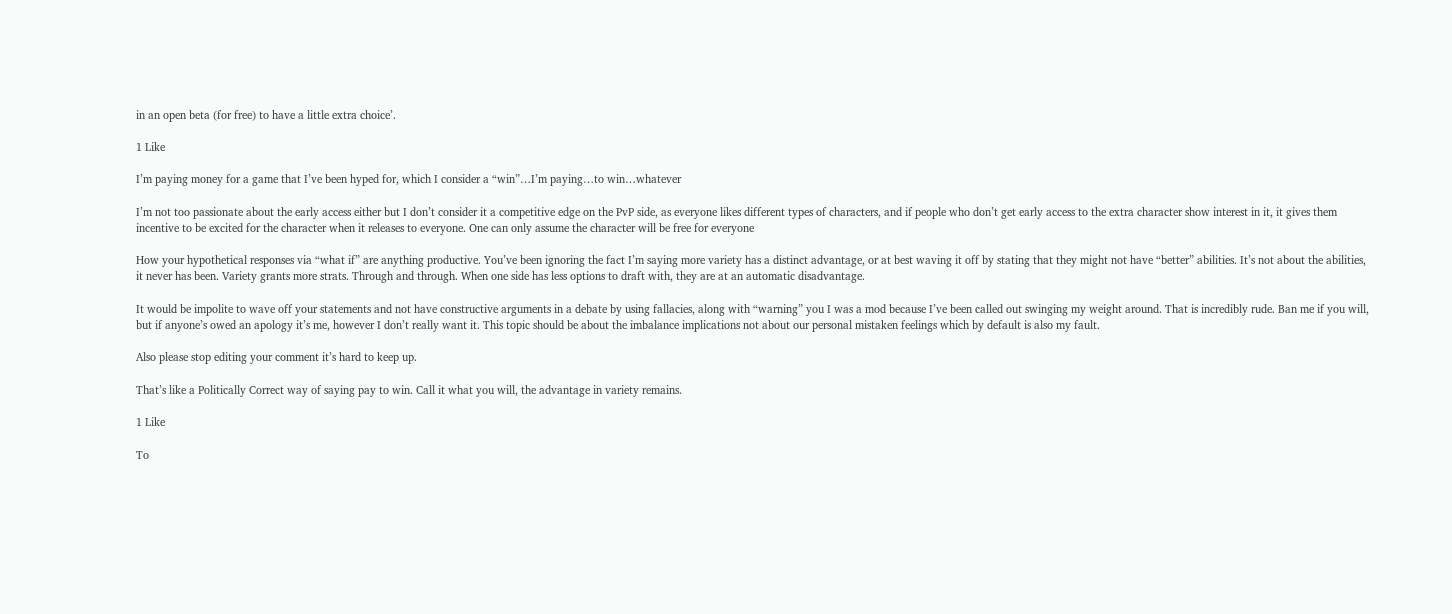in an open beta (for free) to have a little extra choice’.

1 Like

I’m paying money for a game that I’ve been hyped for, which I consider a “win”…I’m paying…to win…whatever

I’m not too passionate about the early access either but I don’t consider it a competitive edge on the PvP side, as everyone likes different types of characters, and if people who don’t get early access to the extra character show interest in it, it gives them incentive to be excited for the character when it releases to everyone. One can only assume the character will be free for everyone

How your hypothetical responses via “what if” are anything productive. You’ve been ignoring the fact I’m saying more variety has a distinct advantage, or at best waving it off by stating that they might not have “better” abilities. It’s not about the abilities, it never has been. Variety grants more strats. Through and through. When one side has less options to draft with, they are at an automatic disadvantage.

It would be impolite to wave off your statements and not have constructive arguments in a debate by using fallacies, along with “warning” you I was a mod because I’ve been called out swinging my weight around. That is incredibly rude. Ban me if you will, but if anyone’s owed an apology it’s me, however I don’t really want it. This topic should be about the imbalance implications not about our personal mistaken feelings which by default is also my fault.

Also please stop editing your comment it’s hard to keep up.

That’s like a Politically Correct way of saying pay to win. Call it what you will, the advantage in variety remains.

1 Like

To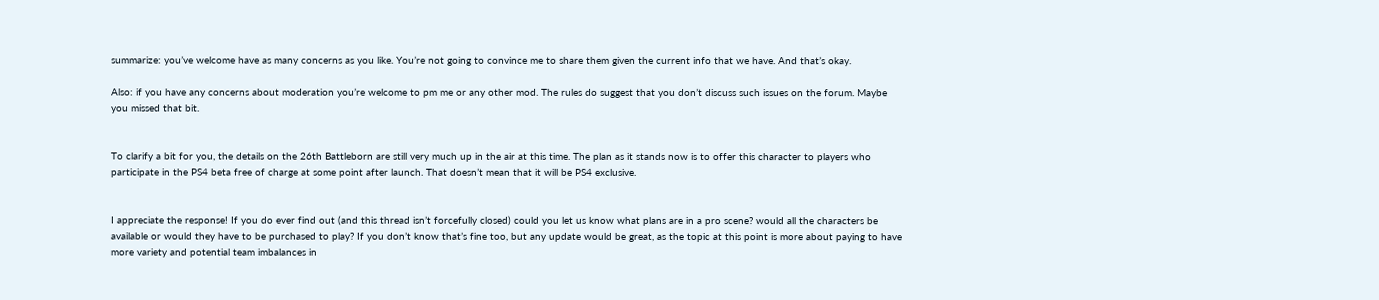summarize: you’ve welcome have as many concerns as you like. You’re not going to convince me to share them given the current info that we have. And that’s okay.

Also: if you have any concerns about moderation you’re welcome to pm me or any other mod. The rules do suggest that you don’t discuss such issues on the forum. Maybe you missed that bit.


To clarify a bit for you, the details on the 26th Battleborn are still very much up in the air at this time. The plan as it stands now is to offer this character to players who participate in the PS4 beta free of charge at some point after launch. That doesn’t mean that it will be PS4 exclusive.


I appreciate the response! If you do ever find out (and this thread isn’t forcefully closed) could you let us know what plans are in a pro scene? would all the characters be available or would they have to be purchased to play? If you don’t know that’s fine too, but any update would be great, as the topic at this point is more about paying to have more variety and potential team imbalances in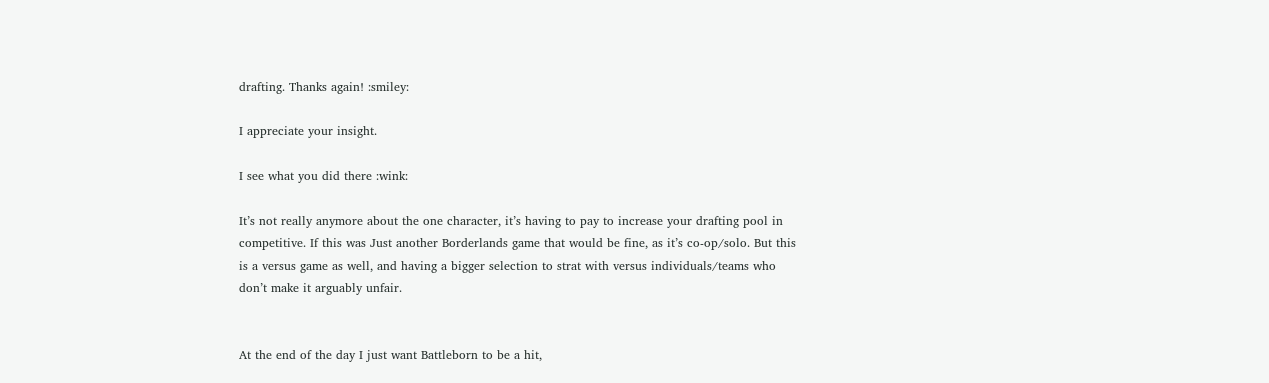drafting. Thanks again! :smiley:

I appreciate your insight.

I see what you did there :wink:

It’s not really anymore about the one character, it’s having to pay to increase your drafting pool in competitive. If this was Just another Borderlands game that would be fine, as it’s co-op/solo. But this is a versus game as well, and having a bigger selection to strat with versus individuals/teams who don’t make it arguably unfair.


At the end of the day I just want Battleborn to be a hit,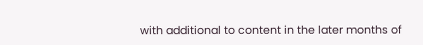with additional to content in the later months of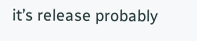it’s release probably